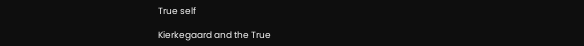True self

Kierkegaard and the True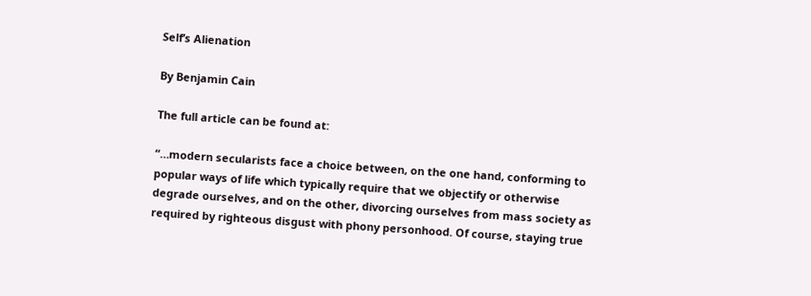Self’s Alienation

By Benjamin Cain

The full article can be found at:

“…modern secularists face a choice between, on the one hand, conforming to popular ways of life which typically require that we objectify or otherwise degrade ourselves, and on the other, divorcing ourselves from mass society as required by righteous disgust with phony personhood. Of course, staying true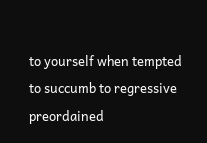to yourself when tempted to succumb to regressive preordained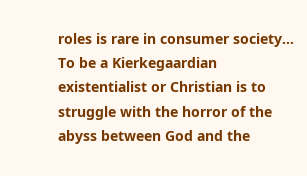roles is rare in consumer society… To be a Kierkegaardian existentialist or Christian is to struggle with the horror of the abyss between God and the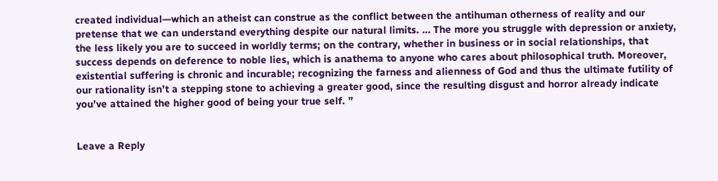created individual—which an atheist can construe as the conflict between the antihuman otherness of reality and our pretense that we can understand everything despite our natural limits. … The more you struggle with depression or anxiety, the less likely you are to succeed in worldly terms; on the contrary, whether in business or in social relationships, that success depends on deference to noble lies, which is anathema to anyone who cares about philosophical truth. Moreover, existential suffering is chronic and incurable; recognizing the farness and alienness of God and thus the ultimate futility of our rationality isn’t a stepping stone to achieving a greater good, since the resulting disgust and horror already indicate you’ve attained the higher good of being your true self. ”


Leave a Reply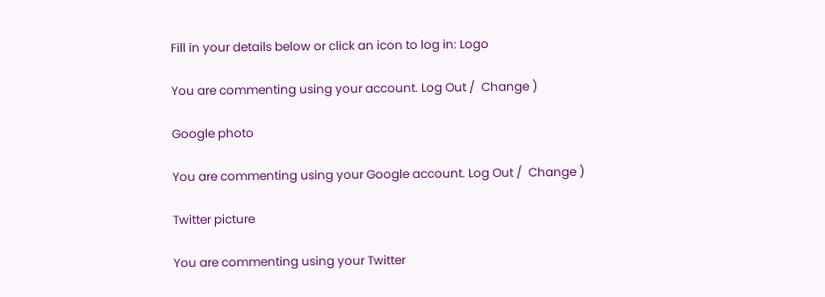Fill in your details below or click an icon to log in: Logo

You are commenting using your account. Log Out /  Change )

Google photo

You are commenting using your Google account. Log Out /  Change )

Twitter picture

You are commenting using your Twitter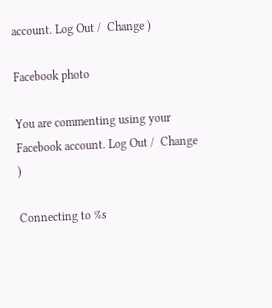account. Log Out /  Change )

Facebook photo

You are commenting using your Facebook account. Log Out /  Change )

Connecting to %s